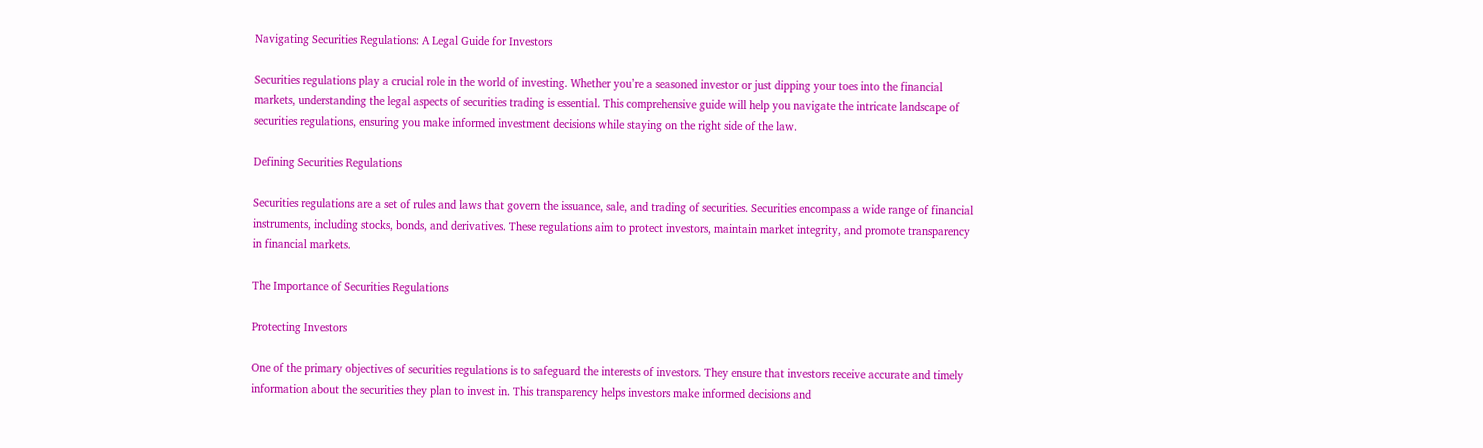Navigating Securities Regulations: A Legal Guide for Investors

Securities regulations play a crucial role in the world of investing. Whether you’re a seasoned investor or just dipping your toes into the financial markets, understanding the legal aspects of securities trading is essential. This comprehensive guide will help you navigate the intricate landscape of securities regulations, ensuring you make informed investment decisions while staying on the right side of the law.

Defining Securities Regulations

Securities regulations are a set of rules and laws that govern the issuance, sale, and trading of securities. Securities encompass a wide range of financial instruments, including stocks, bonds, and derivatives. These regulations aim to protect investors, maintain market integrity, and promote transparency in financial markets.

The Importance of Securities Regulations

Protecting Investors

One of the primary objectives of securities regulations is to safeguard the interests of investors. They ensure that investors receive accurate and timely information about the securities they plan to invest in. This transparency helps investors make informed decisions and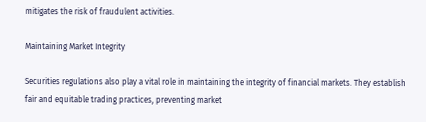mitigates the risk of fraudulent activities.

Maintaining Market Integrity

Securities regulations also play a vital role in maintaining the integrity of financial markets. They establish fair and equitable trading practices, preventing market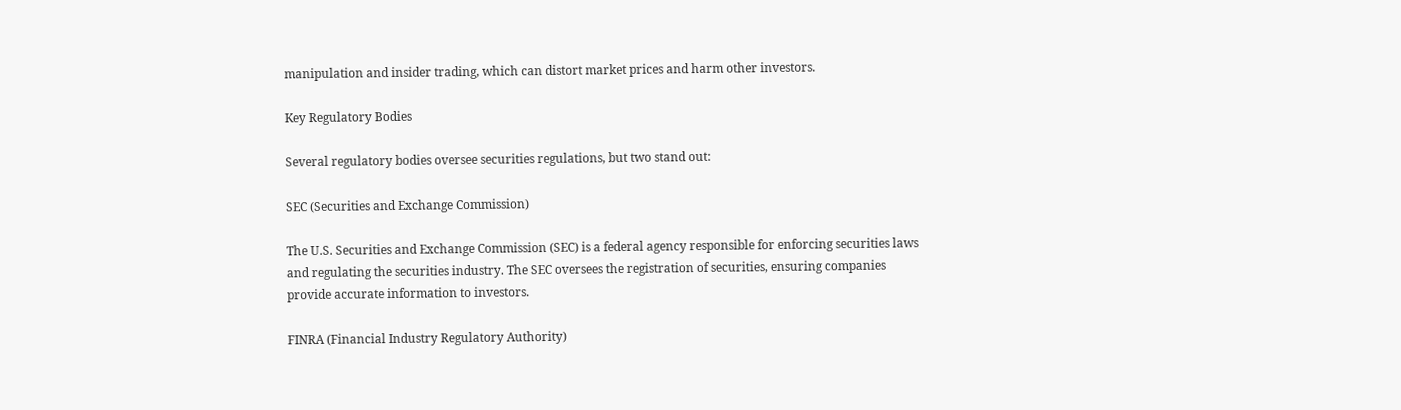manipulation and insider trading, which can distort market prices and harm other investors.

Key Regulatory Bodies

Several regulatory bodies oversee securities regulations, but two stand out:

SEC (Securities and Exchange Commission)

The U.S. Securities and Exchange Commission (SEC) is a federal agency responsible for enforcing securities laws and regulating the securities industry. The SEC oversees the registration of securities, ensuring companies provide accurate information to investors.

FINRA (Financial Industry Regulatory Authority)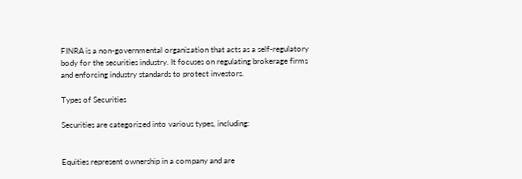FINRA is a non-governmental organization that acts as a self-regulatory body for the securities industry. It focuses on regulating brokerage firms and enforcing industry standards to protect investors.

Types of Securities

Securities are categorized into various types, including:


Equities represent ownership in a company and are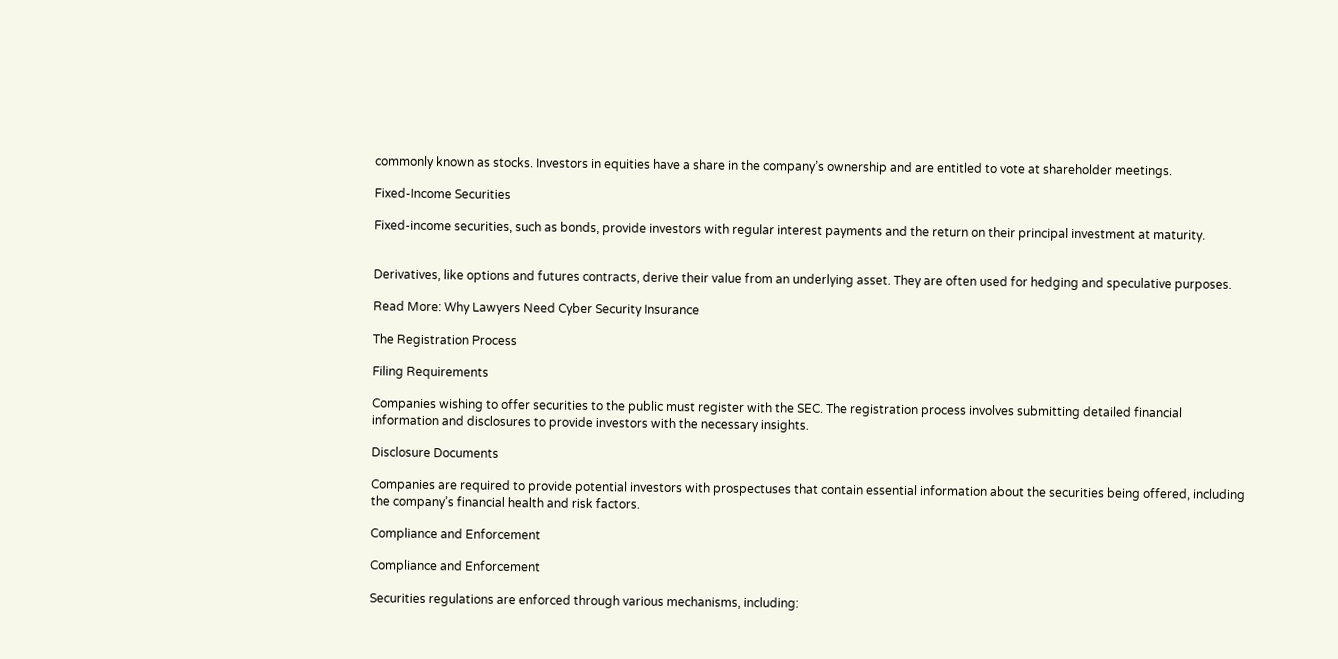commonly known as stocks. Investors in equities have a share in the company’s ownership and are entitled to vote at shareholder meetings.

Fixed-Income Securities

Fixed-income securities, such as bonds, provide investors with regular interest payments and the return on their principal investment at maturity.


Derivatives, like options and futures contracts, derive their value from an underlying asset. They are often used for hedging and speculative purposes.

Read More: Why Lawyers Need Cyber Security Insurance

The Registration Process

Filing Requirements

Companies wishing to offer securities to the public must register with the SEC. The registration process involves submitting detailed financial information and disclosures to provide investors with the necessary insights.

Disclosure Documents

Companies are required to provide potential investors with prospectuses that contain essential information about the securities being offered, including the company’s financial health and risk factors.

Compliance and Enforcement

Compliance and Enforcement

Securities regulations are enforced through various mechanisms, including: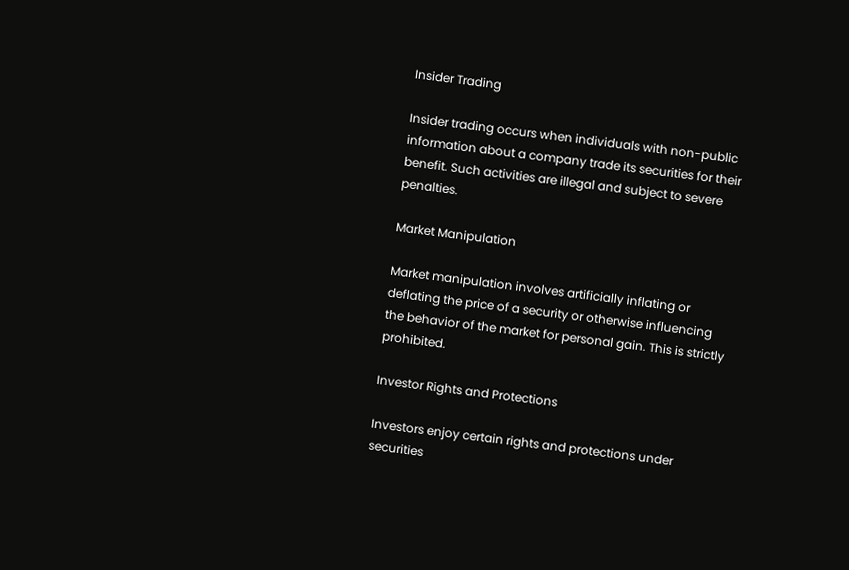Insider Trading

Insider trading occurs when individuals with non-public information about a company trade its securities for their benefit. Such activities are illegal and subject to severe penalties.

Market Manipulation

Market manipulation involves artificially inflating or deflating the price of a security or otherwise influencing the behavior of the market for personal gain. This is strictly prohibited.

Investor Rights and Protections

Investors enjoy certain rights and protections under securities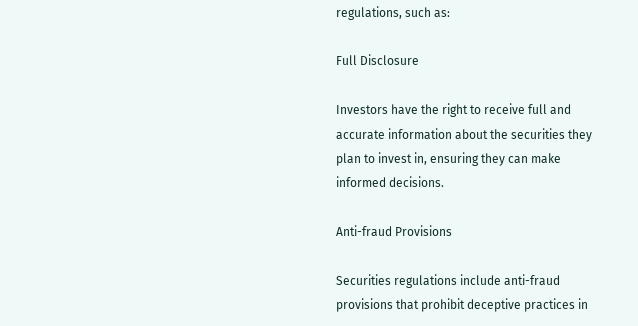regulations, such as:

Full Disclosure

Investors have the right to receive full and accurate information about the securities they plan to invest in, ensuring they can make informed decisions.

Anti-fraud Provisions

Securities regulations include anti-fraud provisions that prohibit deceptive practices in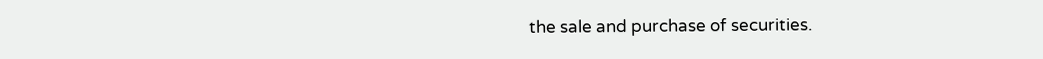the sale and purchase of securities.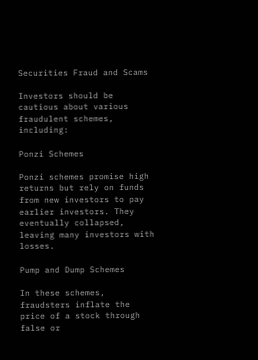Securities Fraud and Scams

Investors should be cautious about various fraudulent schemes, including:

Ponzi Schemes

Ponzi schemes promise high returns but rely on funds from new investors to pay earlier investors. They eventually collapsed, leaving many investors with losses.

Pump and Dump Schemes

In these schemes, fraudsters inflate the price of a stock through false or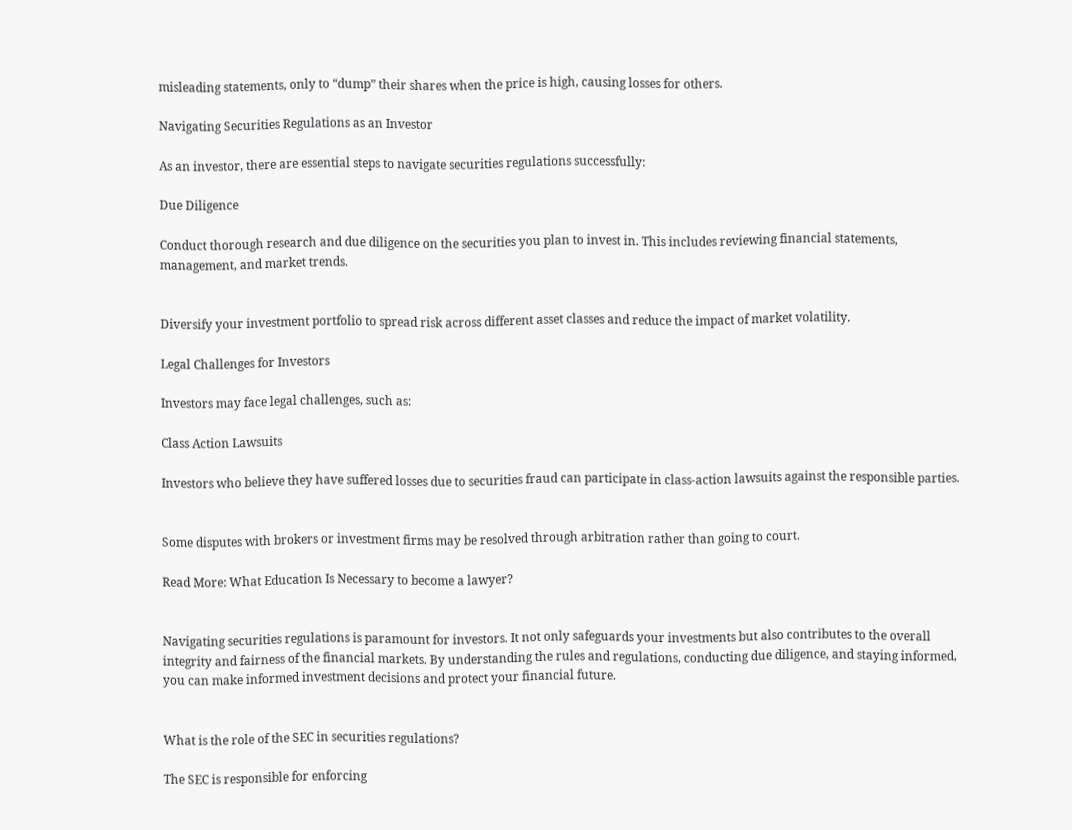misleading statements, only to “dump” their shares when the price is high, causing losses for others.

Navigating Securities Regulations as an Investor

As an investor, there are essential steps to navigate securities regulations successfully:

Due Diligence

Conduct thorough research and due diligence on the securities you plan to invest in. This includes reviewing financial statements, management, and market trends.


Diversify your investment portfolio to spread risk across different asset classes and reduce the impact of market volatility.

Legal Challenges for Investors

Investors may face legal challenges, such as:

Class Action Lawsuits

Investors who believe they have suffered losses due to securities fraud can participate in class-action lawsuits against the responsible parties.


Some disputes with brokers or investment firms may be resolved through arbitration rather than going to court.

Read More: What Education Is Necessary to become a lawyer?


Navigating securities regulations is paramount for investors. It not only safeguards your investments but also contributes to the overall integrity and fairness of the financial markets. By understanding the rules and regulations, conducting due diligence, and staying informed, you can make informed investment decisions and protect your financial future.


What is the role of the SEC in securities regulations?

The SEC is responsible for enforcing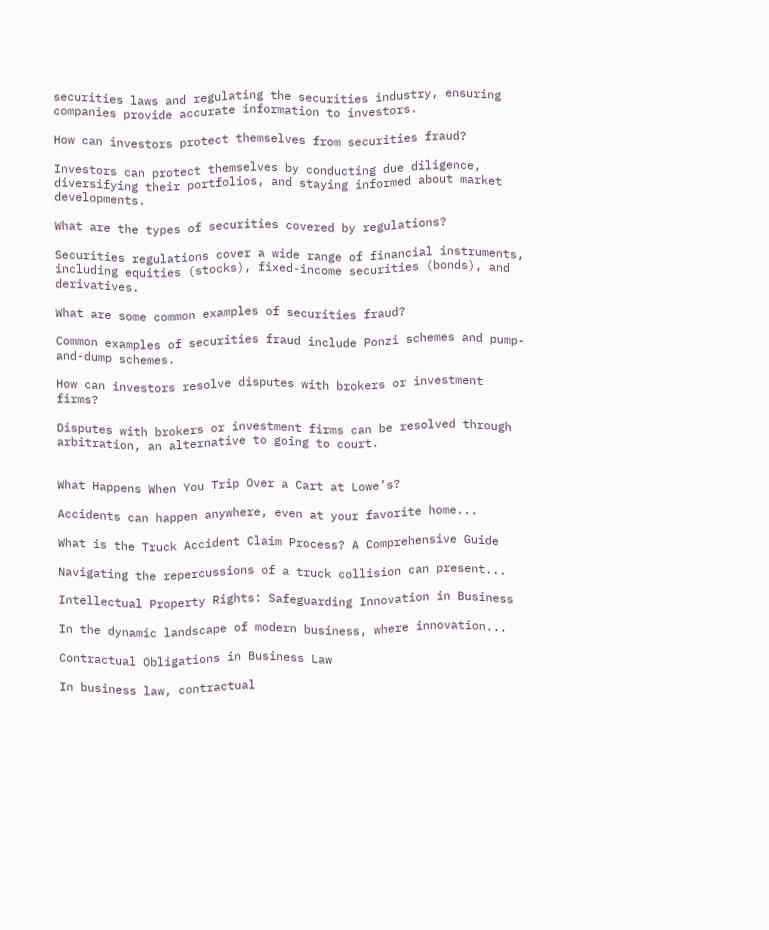securities laws and regulating the securities industry, ensuring companies provide accurate information to investors.

How can investors protect themselves from securities fraud?

Investors can protect themselves by conducting due diligence, diversifying their portfolios, and staying informed about market developments.

What are the types of securities covered by regulations?

Securities regulations cover a wide range of financial instruments, including equities (stocks), fixed-income securities (bonds), and derivatives.

What are some common examples of securities fraud?

Common examples of securities fraud include Ponzi schemes and pump-and-dump schemes.

How can investors resolve disputes with brokers or investment firms?

Disputes with brokers or investment firms can be resolved through arbitration, an alternative to going to court.


What Happens When You Trip Over a Cart at Lowe’s?

Accidents can happen anywhere, even at your favorite home...

What is the Truck Accident Claim Process? A Comprehensive Guide

Navigating the repercussions of a truck collision can present...

Intellectual Property Rights: Safeguarding Innovation in Business

In the dynamic landscape of modern business, where innovation...

Contractual Obligations in Business Law

In business law, contractual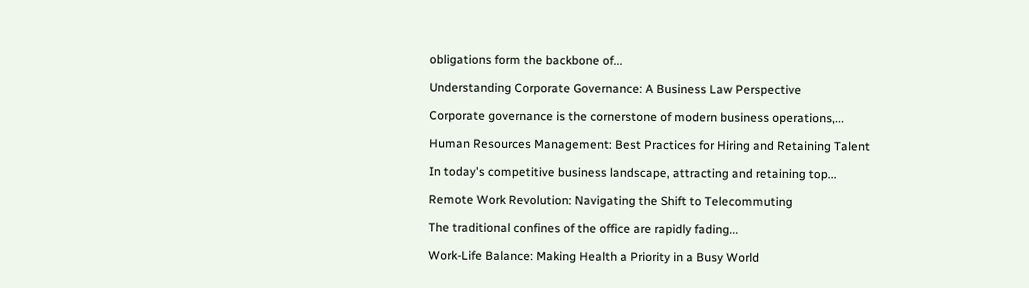obligations form the backbone of...

Understanding Corporate Governance: A Business Law Perspective

Corporate governance is the cornerstone of modern business operations,...

Human Resources Management: Best Practices for Hiring and Retaining Talent

In today's competitive business landscape, attracting and retaining top...

Remote Work Revolution: Navigating the Shift to Telecommuting

The traditional confines of the office are rapidly fading...

Work-Life Balance: Making Health a Priority in a Busy World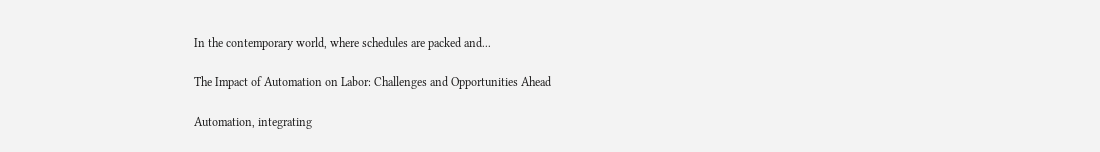In the contemporary world, where schedules are packed and...

The Impact of Automation on Labor: Challenges and Opportunities Ahead

Automation, integrating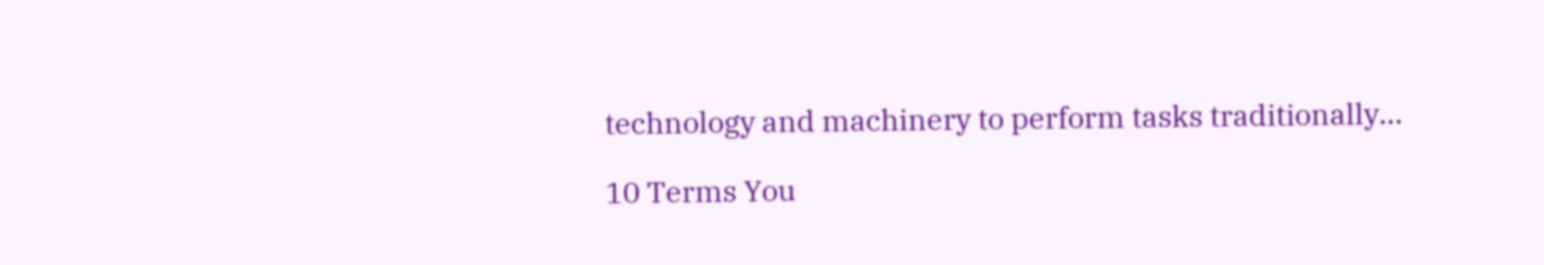technology and machinery to perform tasks traditionally...

10 Terms You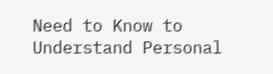Need to Know to Understand Personal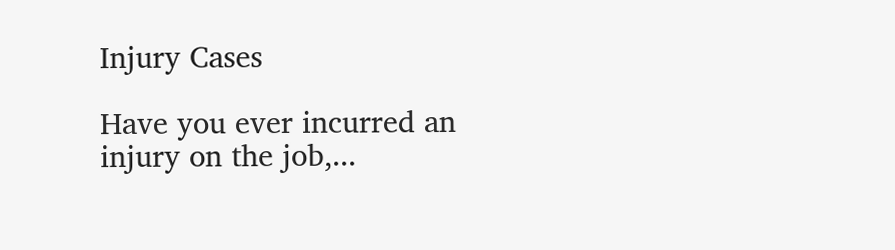Injury Cases

Have you ever incurred an injury on the job,...